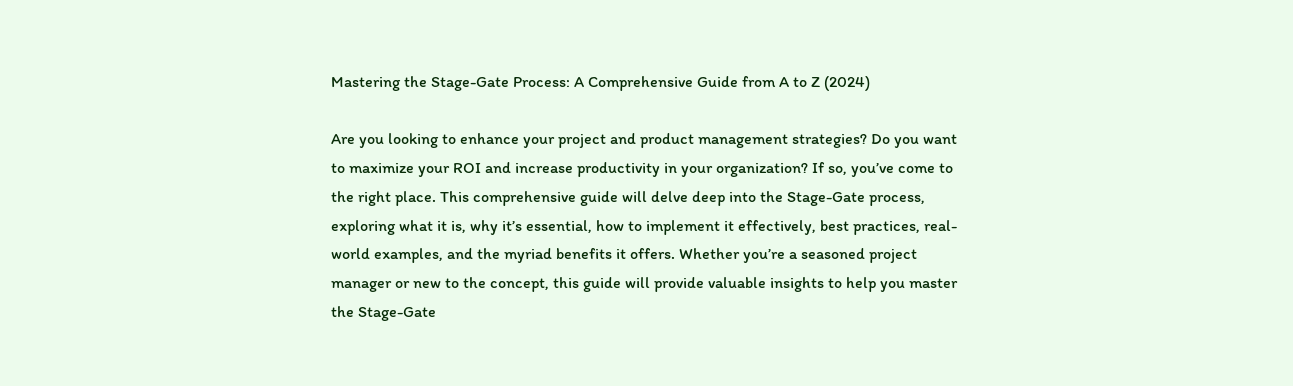Mastering the Stage-Gate Process: A Comprehensive Guide from A to Z (2024)

Are you looking to enhance your project and product management strategies? Do you want to maximize your ROI and increase productivity in your organization? If so, you’ve come to the right place. This comprehensive guide will delve deep into the Stage-Gate process, exploring what it is, why it’s essential, how to implement it effectively, best practices, real-world examples, and the myriad benefits it offers. Whether you’re a seasoned project manager or new to the concept, this guide will provide valuable insights to help you master the Stage-Gate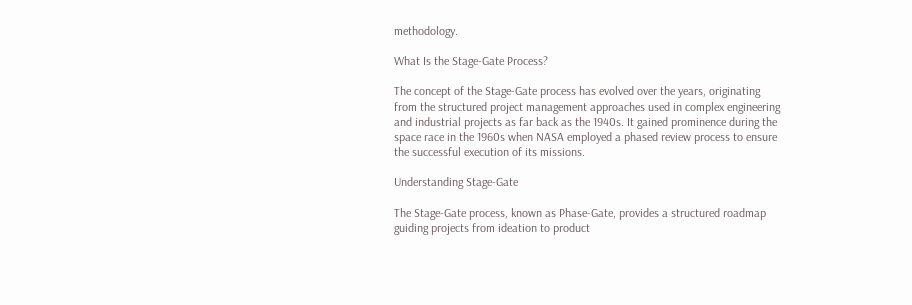methodology.

What Is the Stage-Gate Process?

The concept of the Stage-Gate process has evolved over the years, originating from the structured project management approaches used in complex engineering and industrial projects as far back as the 1940s. It gained prominence during the space race in the 1960s when NASA employed a phased review process to ensure the successful execution of its missions.

Understanding Stage-Gate

The Stage-Gate process, known as Phase-Gate, provides a structured roadmap guiding projects from ideation to product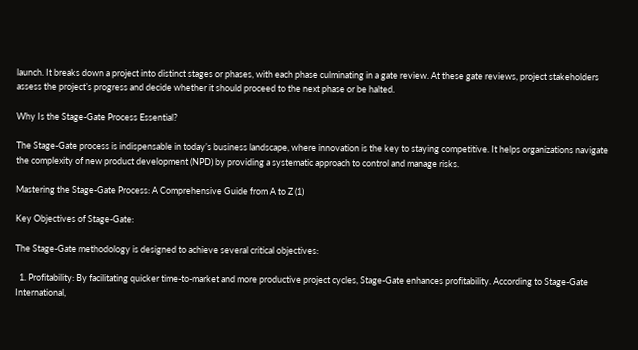launch. It breaks down a project into distinct stages or phases, with each phase culminating in a gate review. At these gate reviews, project stakeholders assess the project’s progress and decide whether it should proceed to the next phase or be halted.

Why Is the Stage-Gate Process Essential?

The Stage-Gate process is indispensable in today’s business landscape, where innovation is the key to staying competitive. It helps organizations navigate the complexity of new product development (NPD) by providing a systematic approach to control and manage risks.

Mastering the Stage-Gate Process: A Comprehensive Guide from A to Z (1)

Key Objectives of Stage-Gate:

The Stage-Gate methodology is designed to achieve several critical objectives:

  1. Profitability: By facilitating quicker time-to-market and more productive project cycles, Stage-Gate enhances profitability. According to Stage-Gate International,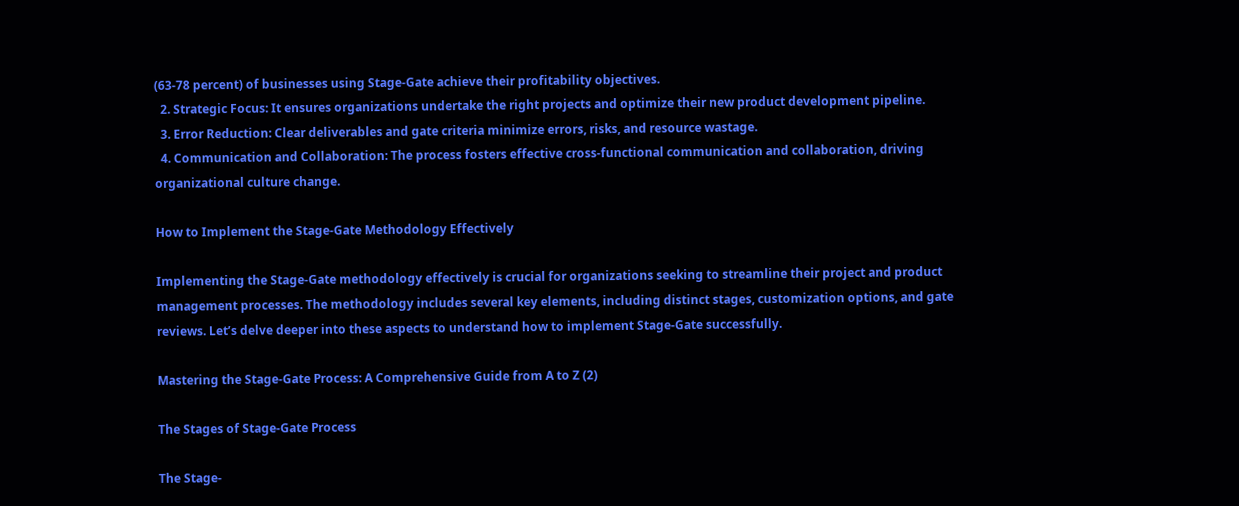(63-78 percent) of businesses using Stage-Gate achieve their profitability objectives.
  2. Strategic Focus: It ensures organizations undertake the right projects and optimize their new product development pipeline.
  3. Error Reduction: Clear deliverables and gate criteria minimize errors, risks, and resource wastage.
  4. Communication and Collaboration: The process fosters effective cross-functional communication and collaboration, driving organizational culture change.

How to Implement the Stage-Gate Methodology Effectively

Implementing the Stage-Gate methodology effectively is crucial for organizations seeking to streamline their project and product management processes. The methodology includes several key elements, including distinct stages, customization options, and gate reviews. Let’s delve deeper into these aspects to understand how to implement Stage-Gate successfully.

Mastering the Stage-Gate Process: A Comprehensive Guide from A to Z (2)

The Stages of Stage-Gate Process

The Stage-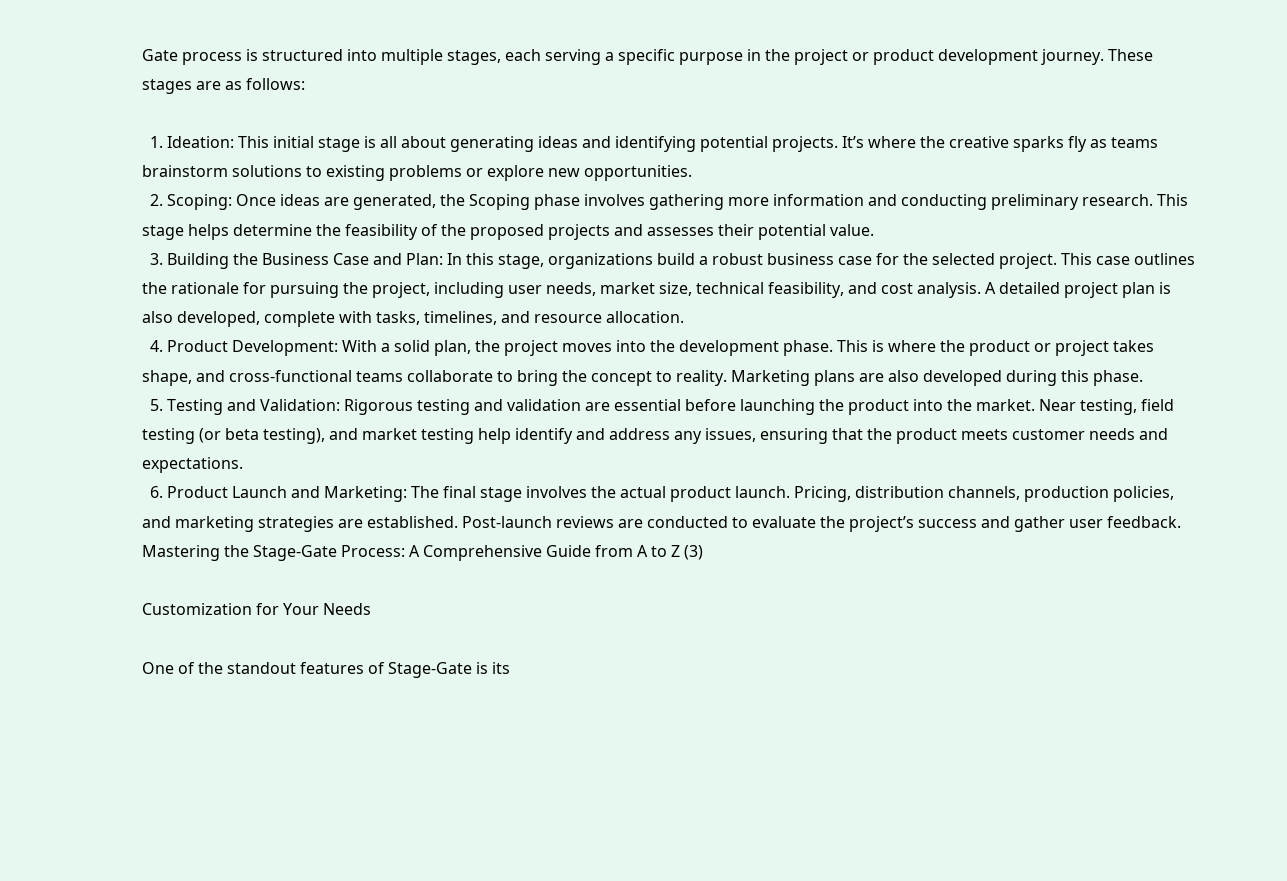Gate process is structured into multiple stages, each serving a specific purpose in the project or product development journey. These stages are as follows:

  1. Ideation: This initial stage is all about generating ideas and identifying potential projects. It’s where the creative sparks fly as teams brainstorm solutions to existing problems or explore new opportunities.
  2. Scoping: Once ideas are generated, the Scoping phase involves gathering more information and conducting preliminary research. This stage helps determine the feasibility of the proposed projects and assesses their potential value.
  3. Building the Business Case and Plan: In this stage, organizations build a robust business case for the selected project. This case outlines the rationale for pursuing the project, including user needs, market size, technical feasibility, and cost analysis. A detailed project plan is also developed, complete with tasks, timelines, and resource allocation.
  4. Product Development: With a solid plan, the project moves into the development phase. This is where the product or project takes shape, and cross-functional teams collaborate to bring the concept to reality. Marketing plans are also developed during this phase.
  5. Testing and Validation: Rigorous testing and validation are essential before launching the product into the market. Near testing, field testing (or beta testing), and market testing help identify and address any issues, ensuring that the product meets customer needs and expectations.
  6. Product Launch and Marketing: The final stage involves the actual product launch. Pricing, distribution channels, production policies, and marketing strategies are established. Post-launch reviews are conducted to evaluate the project’s success and gather user feedback.
Mastering the Stage-Gate Process: A Comprehensive Guide from A to Z (3)

Customization for Your Needs

One of the standout features of Stage-Gate is its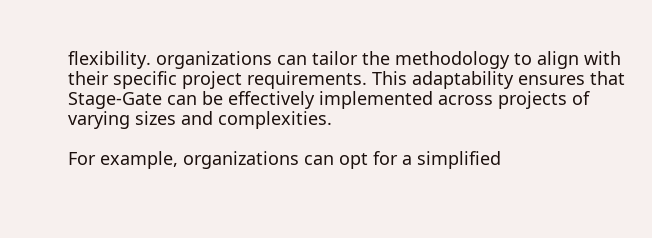flexibility. organizations can tailor the methodology to align with their specific project requirements. This adaptability ensures that Stage-Gate can be effectively implemented across projects of varying sizes and complexities.

For example, organizations can opt for a simplified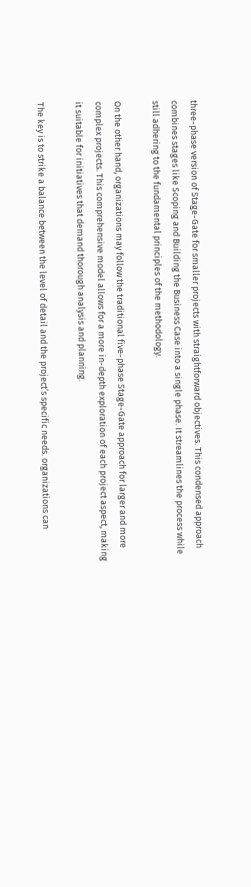three-phase version of Stage-Gate for smaller projects with straightforward objectives. This condensed approach combines stages like Scoping and Building the Business Case into a single phase. It streamlines the process while still adhering to the fundamental principles of the methodology.

On the other hand, organizations may follow the traditional five-phase Stage-Gate approach for larger and more complex projects. This comprehensive model allows for a more in-depth exploration of each project aspect, making it suitable for initiatives that demand thorough analysis and planning.

The key is to strike a balance between the level of detail and the project’s specific needs. organizations can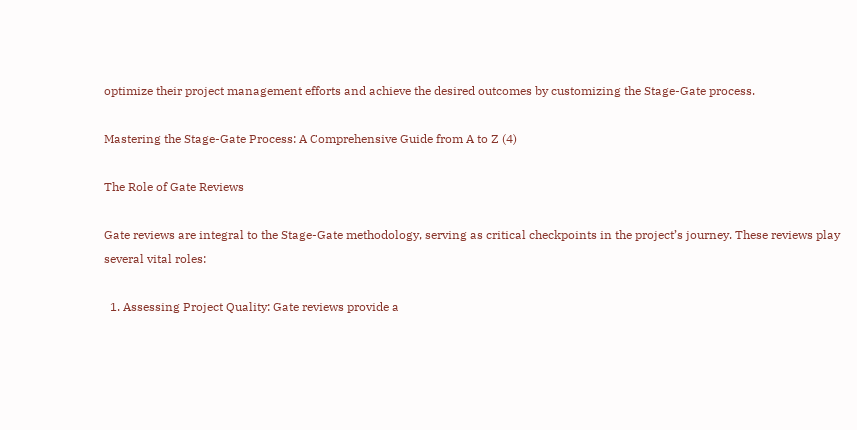optimize their project management efforts and achieve the desired outcomes by customizing the Stage-Gate process.

Mastering the Stage-Gate Process: A Comprehensive Guide from A to Z (4)

The Role of Gate Reviews

Gate reviews are integral to the Stage-Gate methodology, serving as critical checkpoints in the project’s journey. These reviews play several vital roles:

  1. Assessing Project Quality: Gate reviews provide a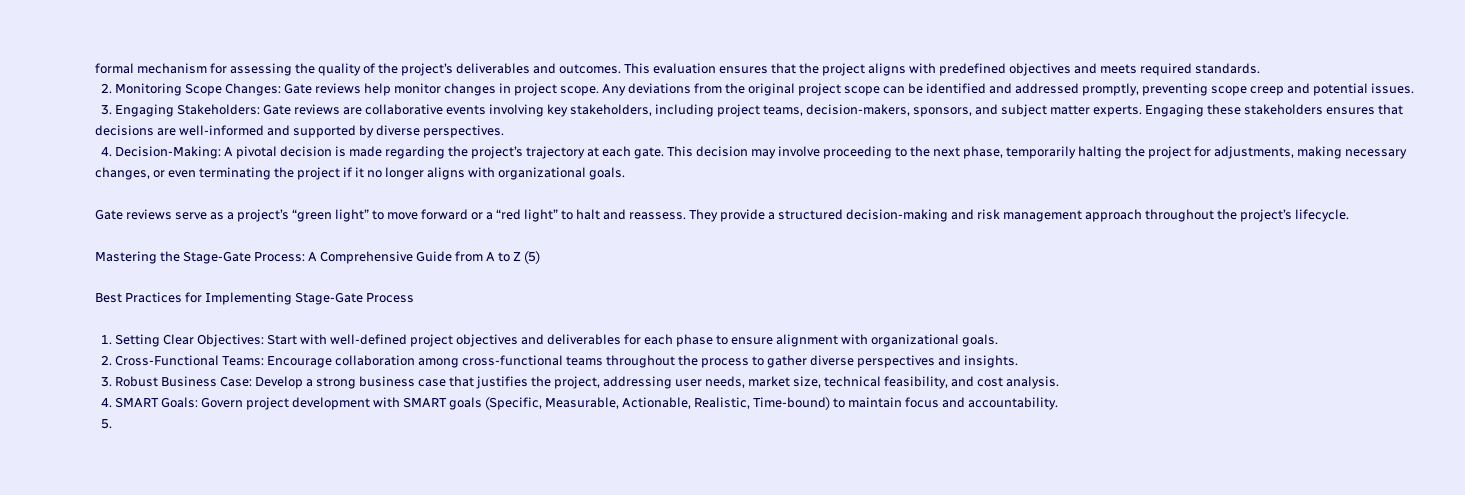formal mechanism for assessing the quality of the project’s deliverables and outcomes. This evaluation ensures that the project aligns with predefined objectives and meets required standards.
  2. Monitoring Scope Changes: Gate reviews help monitor changes in project scope. Any deviations from the original project scope can be identified and addressed promptly, preventing scope creep and potential issues.
  3. Engaging Stakeholders: Gate reviews are collaborative events involving key stakeholders, including project teams, decision-makers, sponsors, and subject matter experts. Engaging these stakeholders ensures that decisions are well-informed and supported by diverse perspectives.
  4. Decision-Making: A pivotal decision is made regarding the project’s trajectory at each gate. This decision may involve proceeding to the next phase, temporarily halting the project for adjustments, making necessary changes, or even terminating the project if it no longer aligns with organizational goals.

Gate reviews serve as a project’s “green light” to move forward or a “red light” to halt and reassess. They provide a structured decision-making and risk management approach throughout the project’s lifecycle.

Mastering the Stage-Gate Process: A Comprehensive Guide from A to Z (5)

Best Practices for Implementing Stage-Gate Process

  1. Setting Clear Objectives: Start with well-defined project objectives and deliverables for each phase to ensure alignment with organizational goals.
  2. Cross-Functional Teams: Encourage collaboration among cross-functional teams throughout the process to gather diverse perspectives and insights.
  3. Robust Business Case: Develop a strong business case that justifies the project, addressing user needs, market size, technical feasibility, and cost analysis.
  4. SMART Goals: Govern project development with SMART goals (Specific, Measurable, Actionable, Realistic, Time-bound) to maintain focus and accountability.
  5.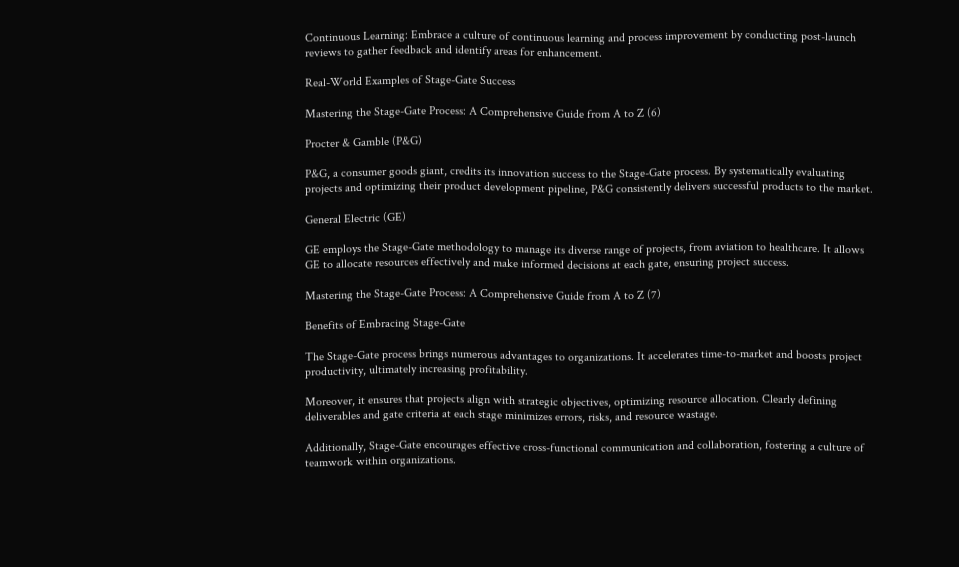Continuous Learning: Embrace a culture of continuous learning and process improvement by conducting post-launch reviews to gather feedback and identify areas for enhancement.

Real-World Examples of Stage-Gate Success

Mastering the Stage-Gate Process: A Comprehensive Guide from A to Z (6)

Procter & Gamble (P&G)

P&G, a consumer goods giant, credits its innovation success to the Stage-Gate process. By systematically evaluating projects and optimizing their product development pipeline, P&G consistently delivers successful products to the market.

General Electric (GE)

GE employs the Stage-Gate methodology to manage its diverse range of projects, from aviation to healthcare. It allows GE to allocate resources effectively and make informed decisions at each gate, ensuring project success.

Mastering the Stage-Gate Process: A Comprehensive Guide from A to Z (7)

Benefits of Embracing Stage-Gate

The Stage-Gate process brings numerous advantages to organizations. It accelerates time-to-market and boosts project productivity, ultimately increasing profitability.

Moreover, it ensures that projects align with strategic objectives, optimizing resource allocation. Clearly defining deliverables and gate criteria at each stage minimizes errors, risks, and resource wastage.

Additionally, Stage-Gate encourages effective cross-functional communication and collaboration, fostering a culture of teamwork within organizations.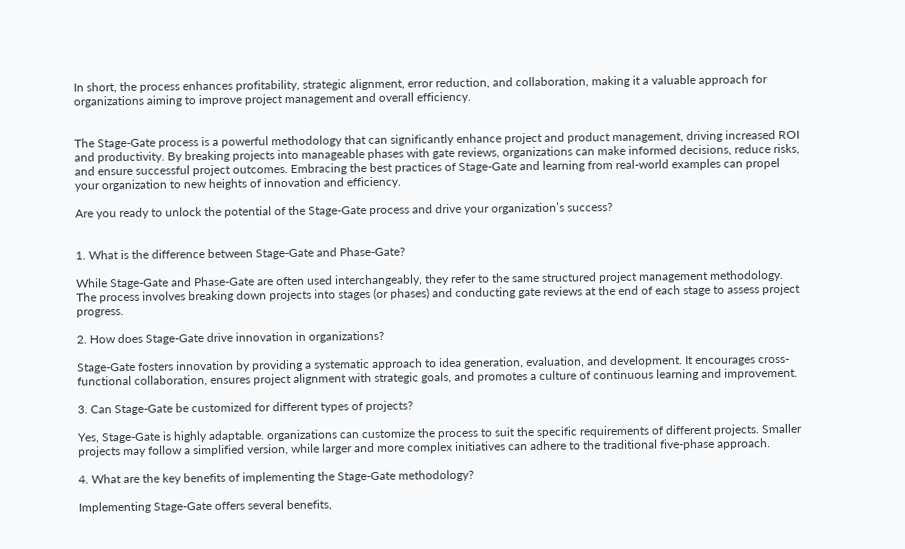In short, the process enhances profitability, strategic alignment, error reduction, and collaboration, making it a valuable approach for organizations aiming to improve project management and overall efficiency.


The Stage-Gate process is a powerful methodology that can significantly enhance project and product management, driving increased ROI and productivity. By breaking projects into manageable phases with gate reviews, organizations can make informed decisions, reduce risks, and ensure successful project outcomes. Embracing the best practices of Stage-Gate and learning from real-world examples can propel your organization to new heights of innovation and efficiency.

Are you ready to unlock the potential of the Stage-Gate process and drive your organization’s success?


1. What is the difference between Stage-Gate and Phase-Gate?

While Stage-Gate and Phase-Gate are often used interchangeably, they refer to the same structured project management methodology. The process involves breaking down projects into stages (or phases) and conducting gate reviews at the end of each stage to assess project progress.

2. How does Stage-Gate drive innovation in organizations?

Stage-Gate fosters innovation by providing a systematic approach to idea generation, evaluation, and development. It encourages cross-functional collaboration, ensures project alignment with strategic goals, and promotes a culture of continuous learning and improvement.

3. Can Stage-Gate be customized for different types of projects?

Yes, Stage-Gate is highly adaptable. organizations can customize the process to suit the specific requirements of different projects. Smaller projects may follow a simplified version, while larger and more complex initiatives can adhere to the traditional five-phase approach.

4. What are the key benefits of implementing the Stage-Gate methodology?

Implementing Stage-Gate offers several benefits,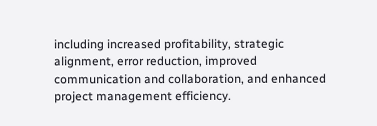including increased profitability, strategic alignment, error reduction, improved communication and collaboration, and enhanced project management efficiency.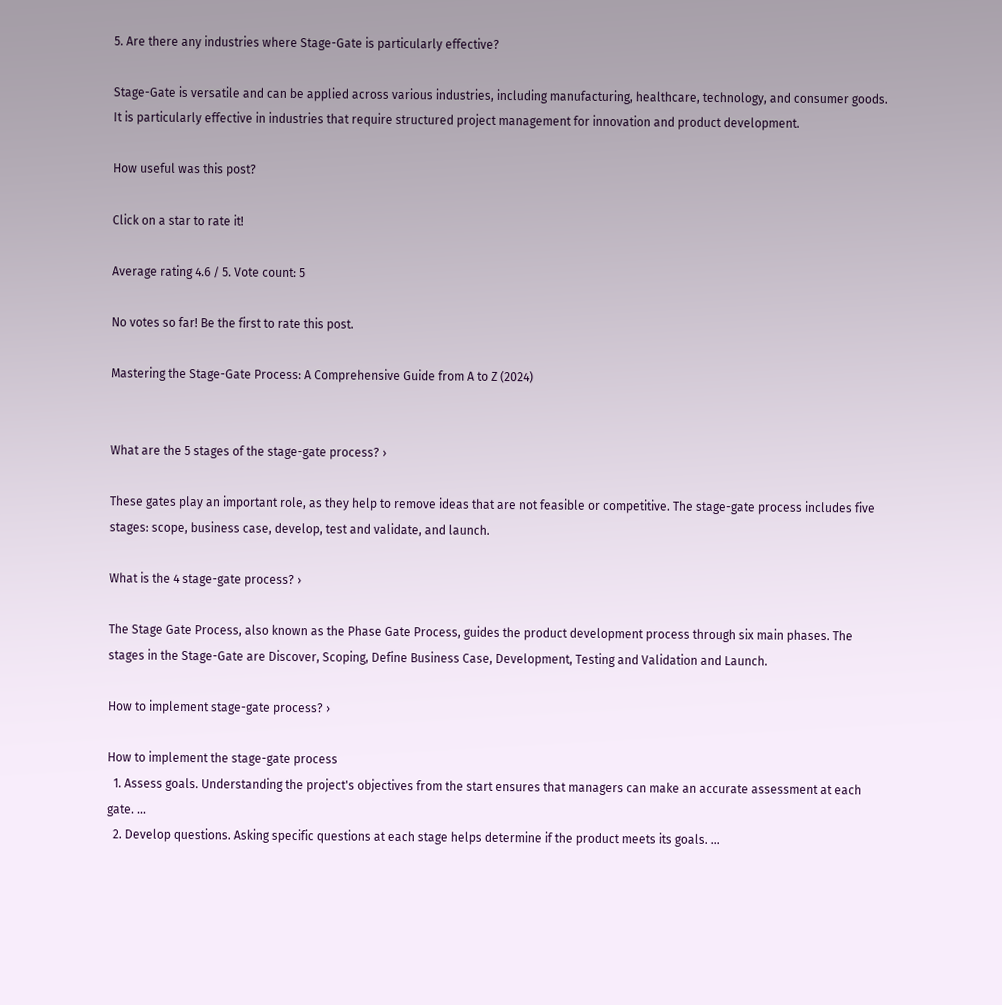5. Are there any industries where Stage-Gate is particularly effective?

Stage-Gate is versatile and can be applied across various industries, including manufacturing, healthcare, technology, and consumer goods. It is particularly effective in industries that require structured project management for innovation and product development.

How useful was this post?

Click on a star to rate it!

Average rating 4.6 / 5. Vote count: 5

No votes so far! Be the first to rate this post.

Mastering the Stage-Gate Process: A Comprehensive Guide from A to Z (2024)


What are the 5 stages of the stage-gate process? ›

These gates play an important role, as they help to remove ideas that are not feasible or competitive. The stage-gate process includes five stages: scope, business case, develop, test and validate, and launch.

What is the 4 stage-gate process? ›

The Stage Gate Process, also known as the Phase Gate Process, guides the product development process through six main phases. The stages in the Stage-Gate are Discover, Scoping, Define Business Case, Development, Testing and Validation and Launch.

How to implement stage-gate process? ›

How to implement the stage-gate process
  1. Assess goals. Understanding the project's objectives from the start ensures that managers can make an accurate assessment at each gate. ...
  2. Develop questions. Asking specific questions at each stage helps determine if the product meets its goals. ...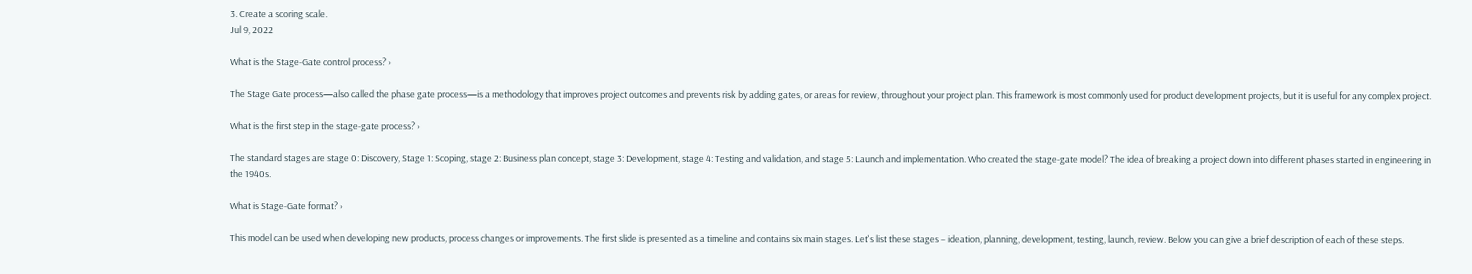3. Create a scoring scale.
Jul 9, 2022

What is the Stage-Gate control process? ›

The Stage Gate process—also called the phase gate process—is a methodology that improves project outcomes and prevents risk by adding gates, or areas for review, throughout your project plan. This framework is most commonly used for product development projects, but it is useful for any complex project.

What is the first step in the stage-gate process? ›

The standard stages are stage 0: Discovery, Stage 1: Scoping, stage 2: Business plan concept, stage 3: Development, stage 4: Testing and validation, and stage 5: Launch and implementation. Who created the stage-gate model? The idea of breaking a project down into different phases started in engineering in the 1940s.

What is Stage-Gate format? ›

This model can be used when developing new products, process changes or improvements. The first slide is presented as a timeline and contains six main stages. Let's list these stages – ideation, planning, development, testing, launch, review. Below you can give a brief description of each of these steps.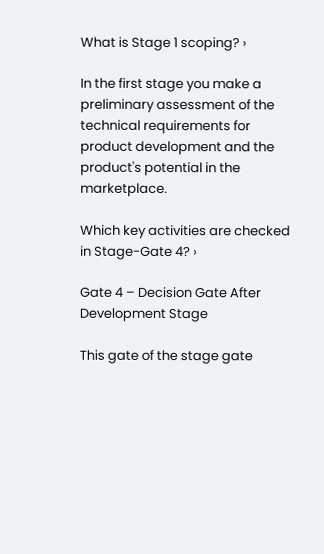What is Stage 1 scoping? ›

In the first stage you make a preliminary assessment of the technical requirements for product development and the product's potential in the marketplace.

Which key activities are checked in Stage-Gate 4? ›

Gate 4 – Decision Gate After Development Stage

This gate of the stage gate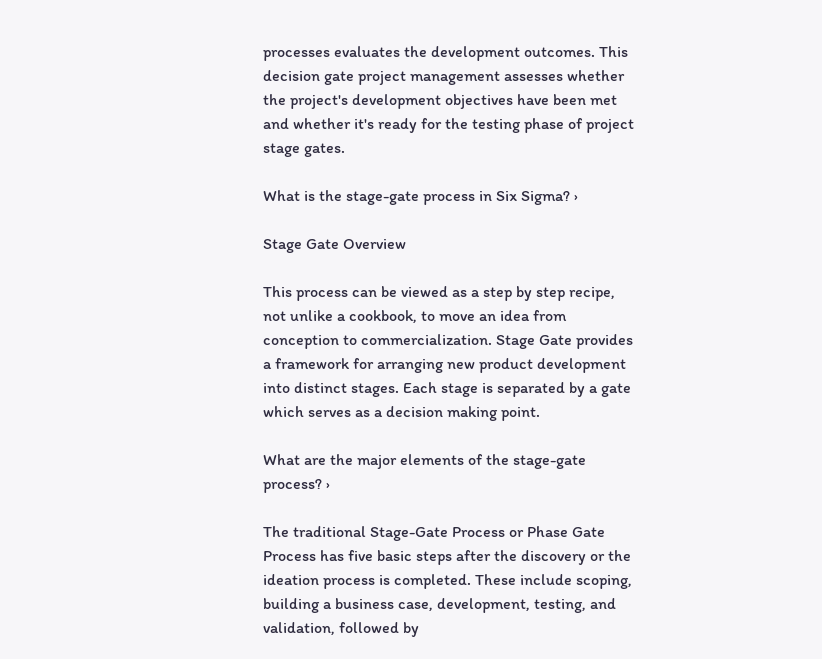processes evaluates the development outcomes. This decision gate project management assesses whether the project's development objectives have been met and whether it's ready for the testing phase of project stage gates.

What is the stage-gate process in Six Sigma? ›

Stage Gate Overview

This process can be viewed as a step by step recipe, not unlike a cookbook, to move an idea from conception to commercialization. Stage Gate provides a framework for arranging new product development into distinct stages. Each stage is separated by a gate which serves as a decision making point.

What are the major elements of the stage-gate process? ›

The traditional Stage-Gate Process or Phase Gate Process has five basic steps after the discovery or the ideation process is completed. These include scoping, building a business case, development, testing, and validation, followed by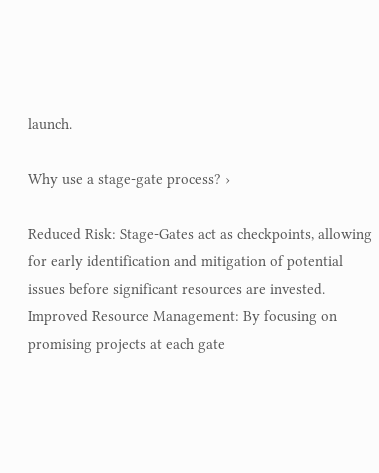launch.

Why use a stage-gate process? ›

Reduced Risk: Stage-Gates act as checkpoints, allowing for early identification and mitigation of potential issues before significant resources are invested. Improved Resource Management: By focusing on promising projects at each gate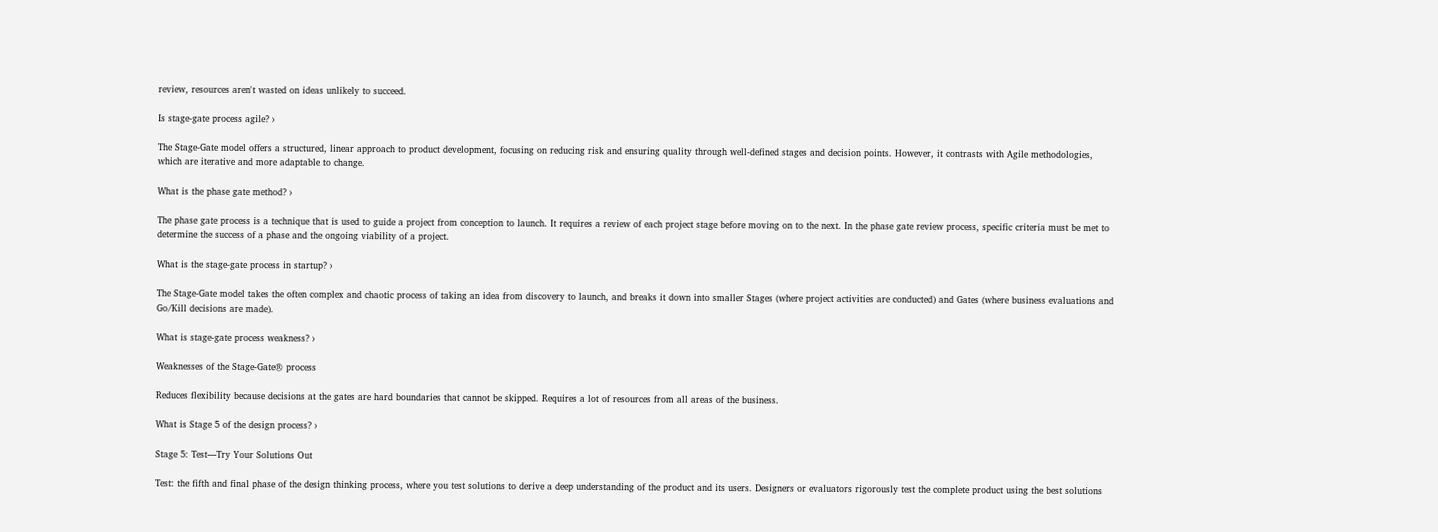review, resources aren't wasted on ideas unlikely to succeed.

Is stage-gate process agile? ›

The Stage-Gate model offers a structured, linear approach to product development, focusing on reducing risk and ensuring quality through well-defined stages and decision points. However, it contrasts with Agile methodologies, which are iterative and more adaptable to change.

What is the phase gate method? ›

The phase gate process is a technique that is used to guide a project from conception to launch. It requires a review of each project stage before moving on to the next. In the phase gate review process, specific criteria must be met to determine the success of a phase and the ongoing viability of a project.

What is the stage-gate process in startup? ›

The Stage-Gate model takes the often complex and chaotic process of taking an idea from discovery to launch, and breaks it down into smaller Stages (where project activities are conducted) and Gates (where business evaluations and Go/Kill decisions are made).

What is stage-gate process weakness? ›

Weaknesses of the Stage-Gate® process

Reduces flexibility because decisions at the gates are hard boundaries that cannot be skipped. Requires a lot of resources from all areas of the business.

What is Stage 5 of the design process? ›

Stage 5: Test—Try Your Solutions Out

Test: the fifth and final phase of the design thinking process, where you test solutions to derive a deep understanding of the product and its users. Designers or evaluators rigorously test the complete product using the best solutions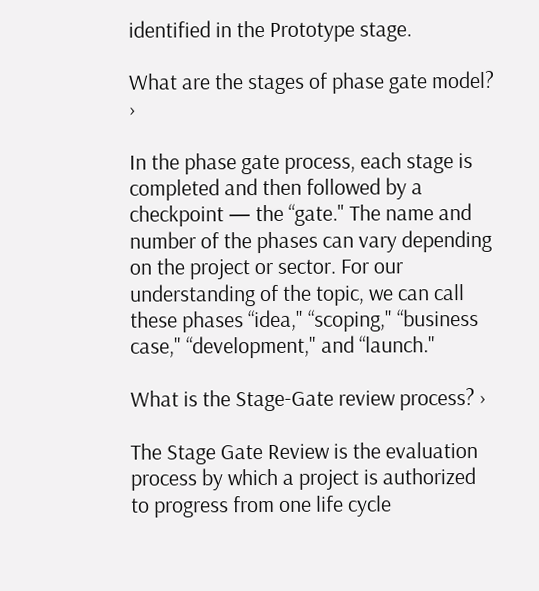identified in the Prototype stage.

What are the stages of phase gate model? ›

In the phase gate process, each stage is completed and then followed by a checkpoint — the “gate." The name and number of the phases can vary depending on the project or sector. For our understanding of the topic, we can call these phases “idea," “scoping," “business case," “development," and “launch."

What is the Stage-Gate review process? ›

The Stage Gate Review is the evaluation process by which a project is authorized to progress from one life cycle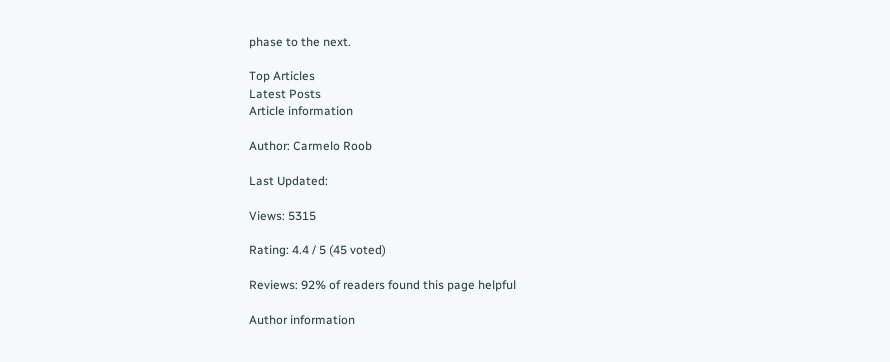phase to the next.

Top Articles
Latest Posts
Article information

Author: Carmelo Roob

Last Updated:

Views: 5315

Rating: 4.4 / 5 (45 voted)

Reviews: 92% of readers found this page helpful

Author information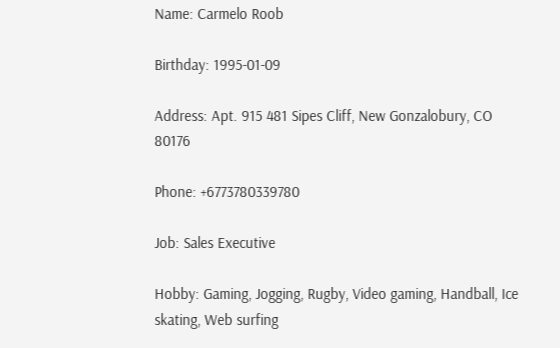Name: Carmelo Roob

Birthday: 1995-01-09

Address: Apt. 915 481 Sipes Cliff, New Gonzalobury, CO 80176

Phone: +6773780339780

Job: Sales Executive

Hobby: Gaming, Jogging, Rugby, Video gaming, Handball, Ice skating, Web surfing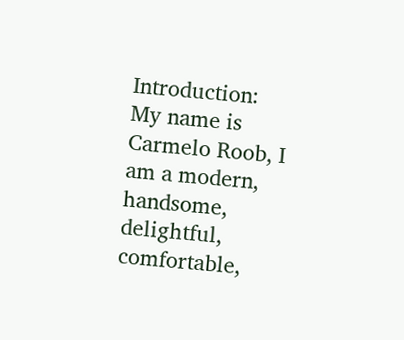Introduction: My name is Carmelo Roob, I am a modern, handsome, delightful, comfortable,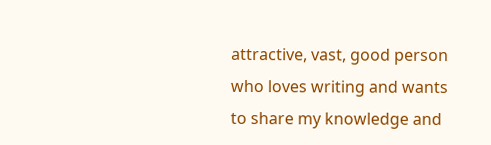attractive, vast, good person who loves writing and wants to share my knowledge and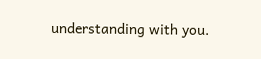understanding with you.